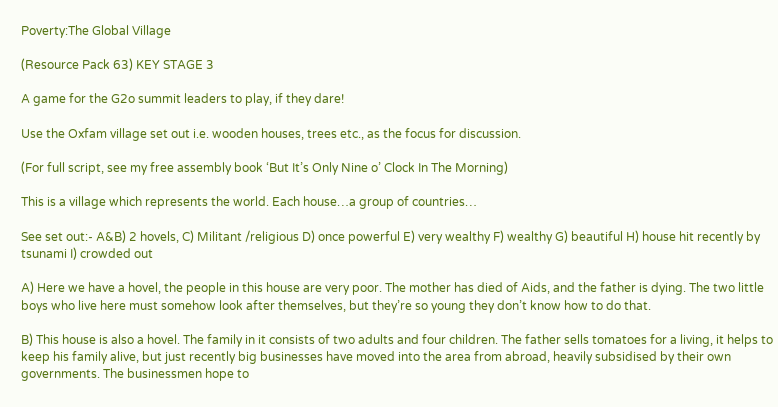Poverty:The Global Village

(Resource Pack 63) KEY STAGE 3

A game for the G2o summit leaders to play, if they dare!

Use the Oxfam village set out i.e. wooden houses, trees etc., as the focus for discussion.

(For full script, see my free assembly book ‘But It’s Only Nine o’ Clock In The Morning)

This is a village which represents the world. Each house…a group of countries…

See set out:- A&B) 2 hovels, C) Militant /religious D) once powerful E) very wealthy F) wealthy G) beautiful H) house hit recently by tsunami I) crowded out

A) Here we have a hovel, the people in this house are very poor. The mother has died of Aids, and the father is dying. The two little boys who live here must somehow look after themselves, but they’re so young they don’t know how to do that.

B) This house is also a hovel. The family in it consists of two adults and four children. The father sells tomatoes for a living, it helps to keep his family alive, but just recently big businesses have moved into the area from abroad, heavily subsidised by their own governments. The businessmen hope to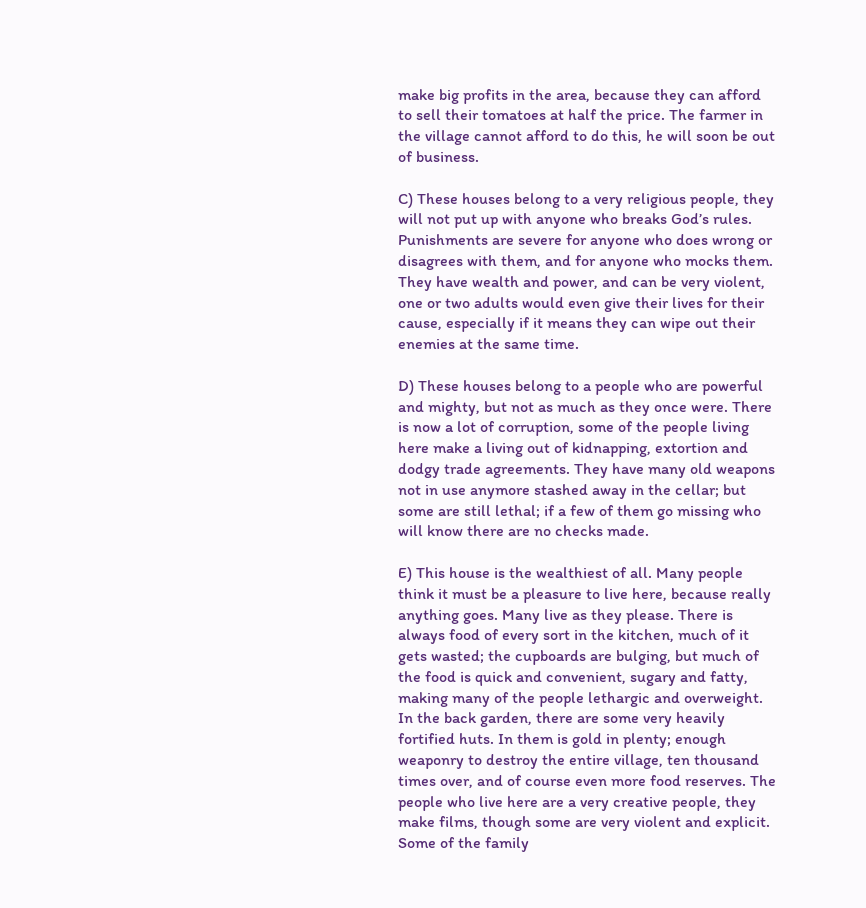make big profits in the area, because they can afford to sell their tomatoes at half the price. The farmer in the village cannot afford to do this, he will soon be out of business.

C) These houses belong to a very religious people, they will not put up with anyone who breaks God’s rules. Punishments are severe for anyone who does wrong or disagrees with them, and for anyone who mocks them. They have wealth and power, and can be very violent, one or two adults would even give their lives for their cause, especially if it means they can wipe out their enemies at the same time.

D) These houses belong to a people who are powerful and mighty, but not as much as they once were. There is now a lot of corruption, some of the people living here make a living out of kidnapping, extortion and dodgy trade agreements. They have many old weapons not in use anymore stashed away in the cellar; but some are still lethal; if a few of them go missing who will know there are no checks made.

E) This house is the wealthiest of all. Many people think it must be a pleasure to live here, because really anything goes. Many live as they please. There is always food of every sort in the kitchen, much of it gets wasted; the cupboards are bulging, but much of the food is quick and convenient, sugary and fatty, making many of the people lethargic and overweight. In the back garden, there are some very heavily fortified huts. In them is gold in plenty; enough weaponry to destroy the entire village, ten thousand times over, and of course even more food reserves. The people who live here are a very creative people, they make films, though some are very violent and explicit. Some of the family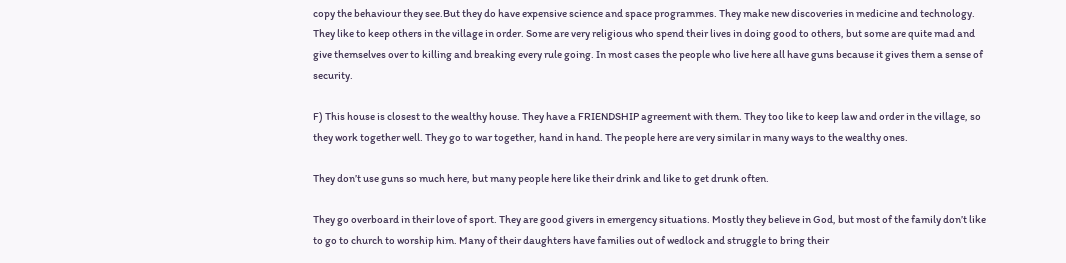copy the behaviour they see.But they do have expensive science and space programmes. They make new discoveries in medicine and technology. They like to keep others in the village in order. Some are very religious who spend their lives in doing good to others, but some are quite mad and give themselves over to killing and breaking every rule going. In most cases the people who live here all have guns because it gives them a sense of security.

F) This house is closest to the wealthy house. They have a FRIENDSHIP agreement with them. They too like to keep law and order in the village, so they work together well. They go to war together, hand in hand. The people here are very similar in many ways to the wealthy ones.

They don’t use guns so much here, but many people here like their drink and like to get drunk often.

They go overboard in their love of sport. They are good givers in emergency situations. Mostly they believe in God, but most of the family don’t like to go to church to worship him. Many of their daughters have families out of wedlock and struggle to bring their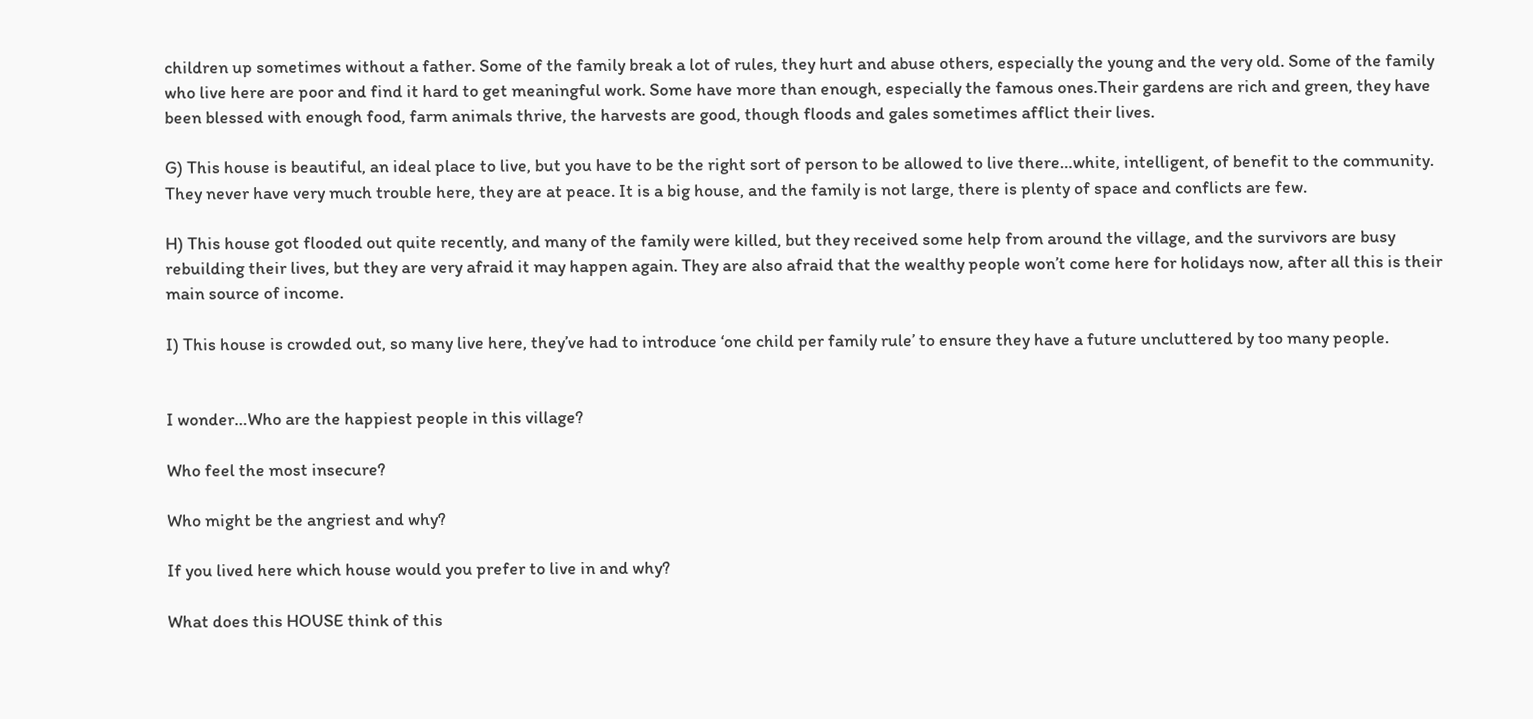children up sometimes without a father. Some of the family break a lot of rules, they hurt and abuse others, especially the young and the very old. Some of the family who live here are poor and find it hard to get meaningful work. Some have more than enough, especially the famous ones.Their gardens are rich and green, they have been blessed with enough food, farm animals thrive, the harvests are good, though floods and gales sometimes afflict their lives.

G) This house is beautiful, an ideal place to live, but you have to be the right sort of person to be allowed to live there…white, intelligent, of benefit to the community. They never have very much trouble here, they are at peace. It is a big house, and the family is not large, there is plenty of space and conflicts are few.

H) This house got flooded out quite recently, and many of the family were killed, but they received some help from around the village, and the survivors are busy rebuilding their lives, but they are very afraid it may happen again. They are also afraid that the wealthy people won’t come here for holidays now, after all this is their main source of income.

I) This house is crowded out, so many live here, they’ve had to introduce ‘one child per family rule’ to ensure they have a future uncluttered by too many people.


I wonder…Who are the happiest people in this village?

Who feel the most insecure?

Who might be the angriest and why?

If you lived here which house would you prefer to live in and why?

What does this HOUSE think of this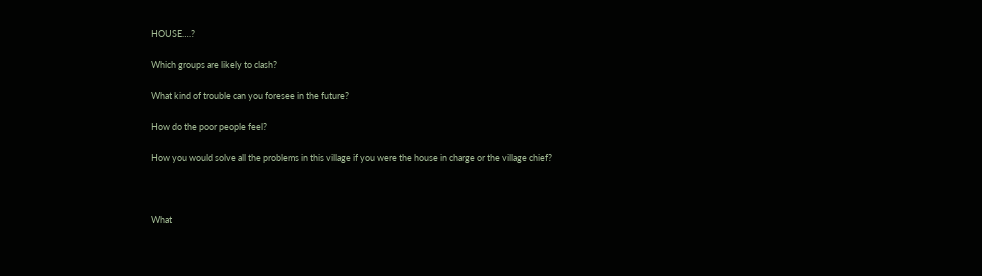HOUSE….?

Which groups are likely to clash?

What kind of trouble can you foresee in the future?

How do the poor people feel?

How you would solve all the problems in this village if you were the house in charge or the village chief?



What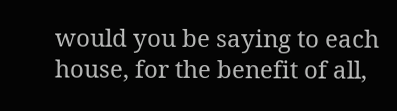would you be saying to each house, for the benefit of all,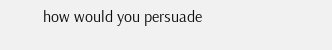how would you persuade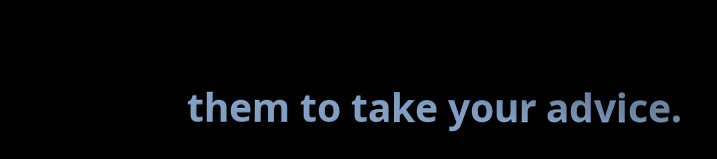them to take your advice.